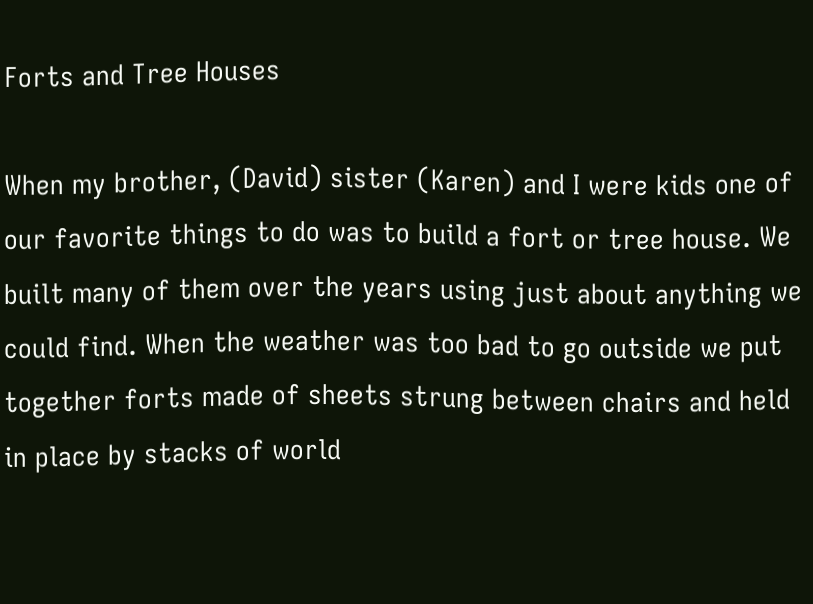Forts and Tree Houses

When my brother, (David) sister (Karen) and I were kids one of our favorite things to do was to build a fort or tree house. We built many of them over the years using just about anything we could find. When the weather was too bad to go outside we put together forts made of sheets strung between chairs and held in place by stacks of world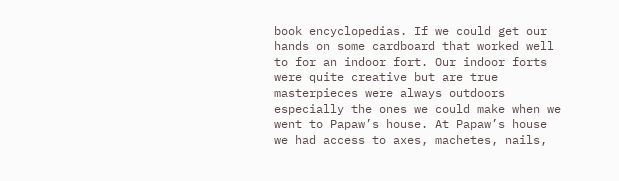book encyclopedias. If we could get our hands on some cardboard that worked well to for an indoor fort. Our indoor forts were quite creative but are true masterpieces were always outdoors especially the ones we could make when we went to Papaw’s house. At Papaw’s house we had access to axes, machetes, nails,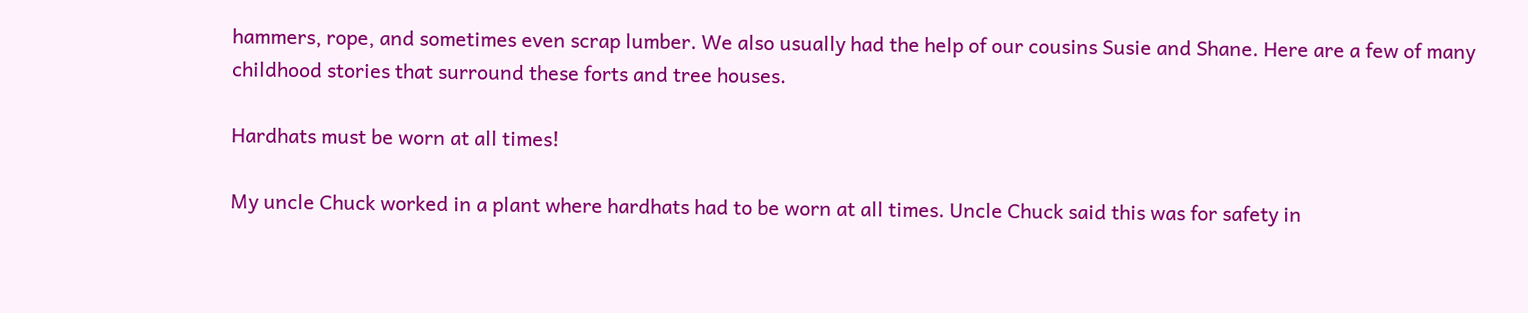hammers, rope, and sometimes even scrap lumber. We also usually had the help of our cousins Susie and Shane. Here are a few of many childhood stories that surround these forts and tree houses.

Hardhats must be worn at all times!

My uncle Chuck worked in a plant where hardhats had to be worn at all times. Uncle Chuck said this was for safety in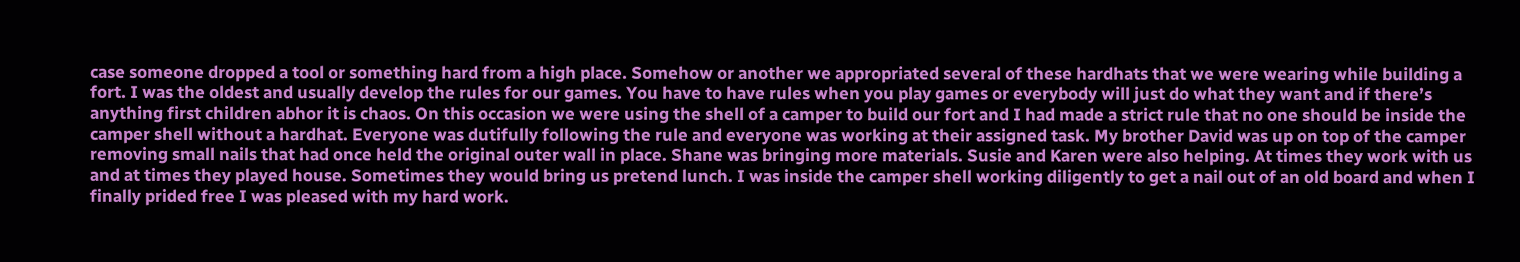case someone dropped a tool or something hard from a high place. Somehow or another we appropriated several of these hardhats that we were wearing while building a fort. I was the oldest and usually develop the rules for our games. You have to have rules when you play games or everybody will just do what they want and if there’s anything first children abhor it is chaos. On this occasion we were using the shell of a camper to build our fort and I had made a strict rule that no one should be inside the camper shell without a hardhat. Everyone was dutifully following the rule and everyone was working at their assigned task. My brother David was up on top of the camper removing small nails that had once held the original outer wall in place. Shane was bringing more materials. Susie and Karen were also helping. At times they work with us and at times they played house. Sometimes they would bring us pretend lunch. I was inside the camper shell working diligently to get a nail out of an old board and when I finally prided free I was pleased with my hard work.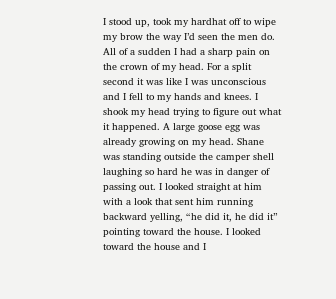I stood up, took my hardhat off to wipe my brow the way I’d seen the men do. All of a sudden I had a sharp pain on the crown of my head. For a split second it was like I was unconscious and I fell to my hands and knees. I shook my head trying to figure out what it happened. A large goose egg was already growing on my head. Shane was standing outside the camper shell laughing so hard he was in danger of passing out. I looked straight at him with a look that sent him running backward yelling, “he did it, he did it” pointing toward the house. I looked toward the house and I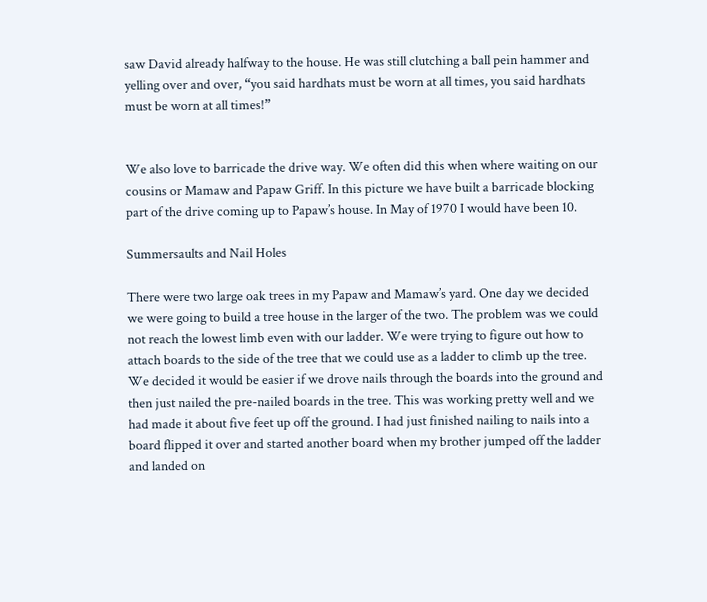saw David already halfway to the house. He was still clutching a ball pein hammer and yelling over and over, “you said hardhats must be worn at all times, you said hardhats must be worn at all times!”


We also love to barricade the drive way. We often did this when where waiting on our cousins or Mamaw and Papaw Griff. In this picture we have built a barricade blocking part of the drive coming up to Papaw’s house. In May of 1970 I would have been 10.

Summersaults and Nail Holes

There were two large oak trees in my Papaw and Mamaw’s yard. One day we decided we were going to build a tree house in the larger of the two. The problem was we could not reach the lowest limb even with our ladder. We were trying to figure out how to attach boards to the side of the tree that we could use as a ladder to climb up the tree. We decided it would be easier if we drove nails through the boards into the ground and then just nailed the pre-nailed boards in the tree. This was working pretty well and we had made it about five feet up off the ground. I had just finished nailing to nails into a board flipped it over and started another board when my brother jumped off the ladder and landed on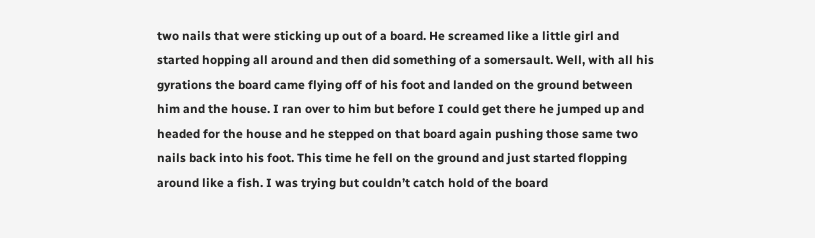two nails that were sticking up out of a board. He screamed like a little girl and started hopping all around and then did something of a somersault. Well, with all his gyrations the board came flying off of his foot and landed on the ground between him and the house. I ran over to him but before I could get there he jumped up and headed for the house and he stepped on that board again pushing those same two nails back into his foot. This time he fell on the ground and just started flopping around like a fish. I was trying but couldn’t catch hold of the board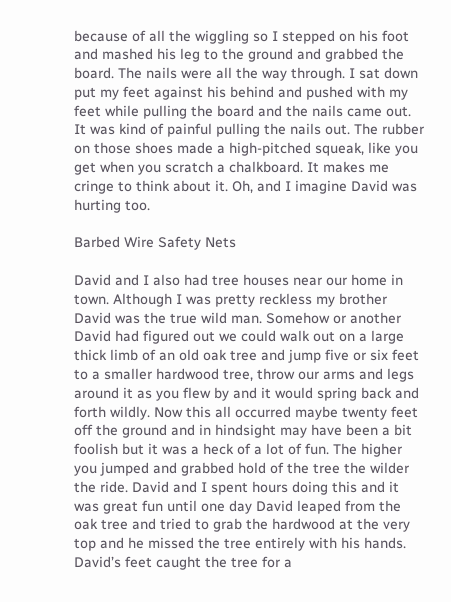because of all the wiggling so I stepped on his foot and mashed his leg to the ground and grabbed the board. The nails were all the way through. I sat down put my feet against his behind and pushed with my feet while pulling the board and the nails came out. It was kind of painful pulling the nails out. The rubber on those shoes made a high-pitched squeak, like you get when you scratch a chalkboard. It makes me cringe to think about it. Oh, and I imagine David was hurting too.

Barbed Wire Safety Nets

David and I also had tree houses near our home in town. Although I was pretty reckless my brother David was the true wild man. Somehow or another David had figured out we could walk out on a large thick limb of an old oak tree and jump five or six feet to a smaller hardwood tree, throw our arms and legs around it as you flew by and it would spring back and forth wildly. Now this all occurred maybe twenty feet off the ground and in hindsight may have been a bit foolish but it was a heck of a lot of fun. The higher you jumped and grabbed hold of the tree the wilder the ride. David and I spent hours doing this and it was great fun until one day David leaped from the oak tree and tried to grab the hardwood at the very top and he missed the tree entirely with his hands. David’s feet caught the tree for a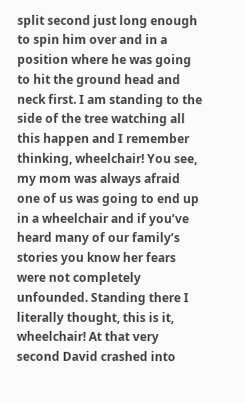split second just long enough to spin him over and in a position where he was going to hit the ground head and neck first. I am standing to the side of the tree watching all this happen and I remember thinking, wheelchair! You see, my mom was always afraid one of us was going to end up in a wheelchair and if you’ve heard many of our family’s stories you know her fears were not completely unfounded. Standing there I literally thought, this is it, wheelchair! At that very second David crashed into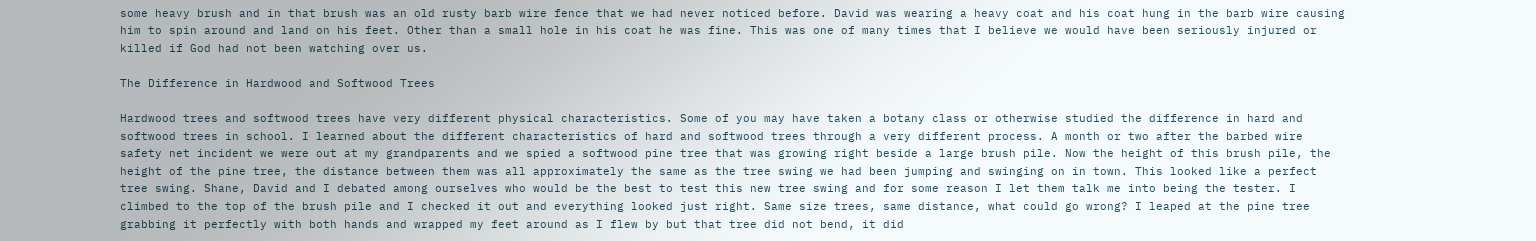some heavy brush and in that brush was an old rusty barb wire fence that we had never noticed before. David was wearing a heavy coat and his coat hung in the barb wire causing him to spin around and land on his feet. Other than a small hole in his coat he was fine. This was one of many times that I believe we would have been seriously injured or killed if God had not been watching over us.

The Difference in Hardwood and Softwood Trees

Hardwood trees and softwood trees have very different physical characteristics. Some of you may have taken a botany class or otherwise studied the difference in hard and softwood trees in school. I learned about the different characteristics of hard and softwood trees through a very different process. A month or two after the barbed wire safety net incident we were out at my grandparents and we spied a softwood pine tree that was growing right beside a large brush pile. Now the height of this brush pile, the height of the pine tree, the distance between them was all approximately the same as the tree swing we had been jumping and swinging on in town. This looked like a perfect tree swing. Shane, David and I debated among ourselves who would be the best to test this new tree swing and for some reason I let them talk me into being the tester. I climbed to the top of the brush pile and I checked it out and everything looked just right. Same size trees, same distance, what could go wrong? I leaped at the pine tree grabbing it perfectly with both hands and wrapped my feet around as I flew by but that tree did not bend, it did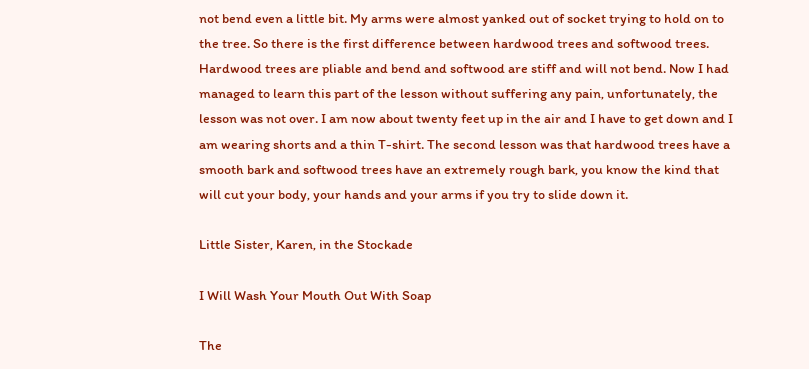not bend even a little bit. My arms were almost yanked out of socket trying to hold on to the tree. So there is the first difference between hardwood trees and softwood trees. Hardwood trees are pliable and bend and softwood are stiff and will not bend. Now I had managed to learn this part of the lesson without suffering any pain, unfortunately, the lesson was not over. I am now about twenty feet up in the air and I have to get down and I am wearing shorts and a thin T-shirt. The second lesson was that hardwood trees have a smooth bark and softwood trees have an extremely rough bark, you know the kind that will cut your body, your hands and your arms if you try to slide down it.

Little Sister, Karen, in the Stockade

I Will Wash Your Mouth Out With Soap

The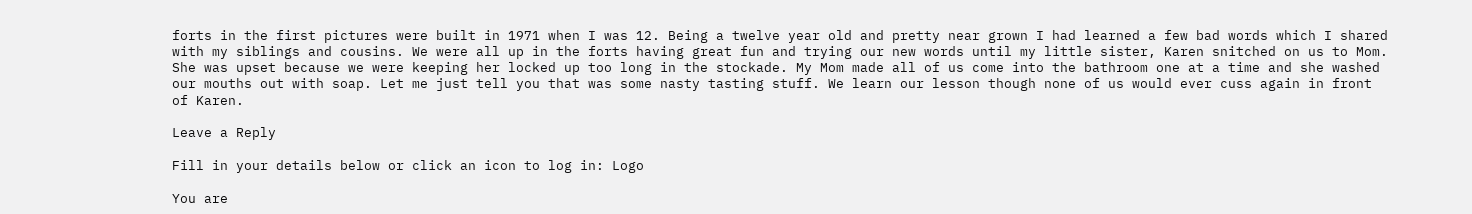forts in the first pictures were built in 1971 when I was 12. Being a twelve year old and pretty near grown I had learned a few bad words which I shared with my siblings and cousins. We were all up in the forts having great fun and trying our new words until my little sister, Karen snitched on us to Mom. She was upset because we were keeping her locked up too long in the stockade. My Mom made all of us come into the bathroom one at a time and she washed our mouths out with soap. Let me just tell you that was some nasty tasting stuff. We learn our lesson though none of us would ever cuss again in front of Karen.

Leave a Reply

Fill in your details below or click an icon to log in: Logo

You are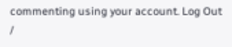commenting using your account. Log Out /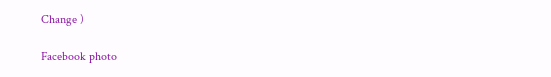Change )

Facebook photo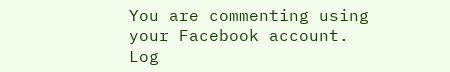You are commenting using your Facebook account. Log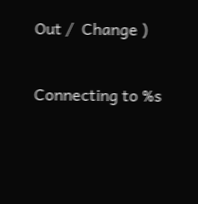Out /  Change )

Connecting to %s